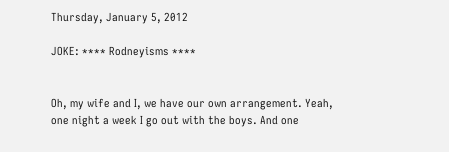Thursday, January 5, 2012

JOKE: **** Rodneyisms ****


Oh, my wife and I, we have our own arrangement. Yeah, one night a week I go out with the boys. And one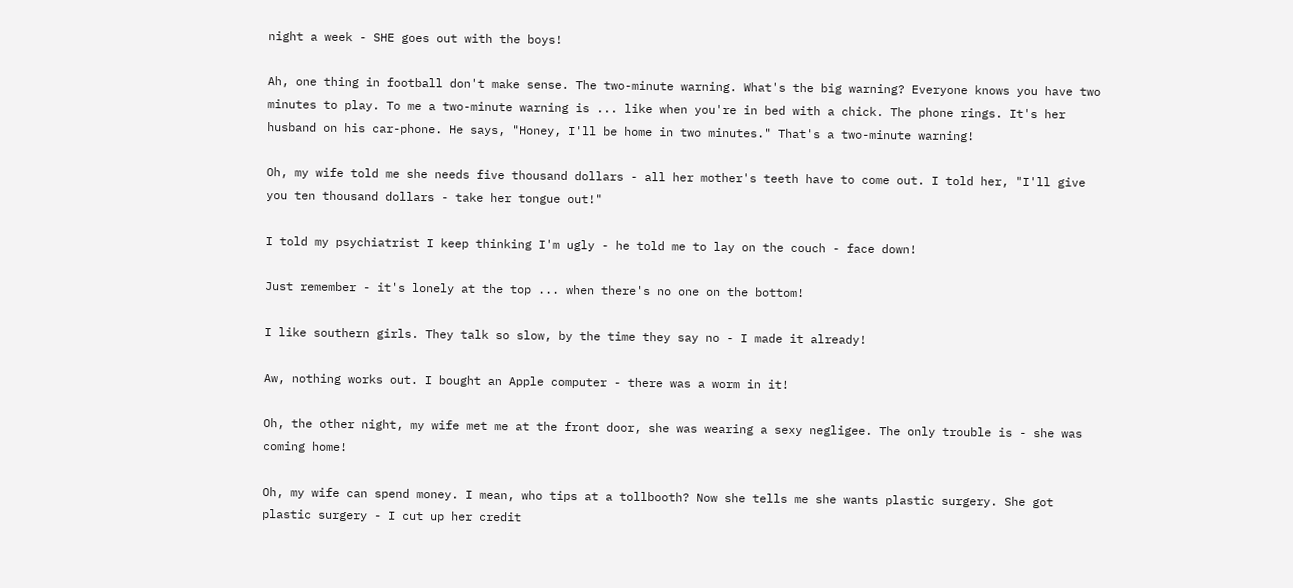night a week - SHE goes out with the boys!

Ah, one thing in football don't make sense. The two-minute warning. What's the big warning? Everyone knows you have two minutes to play. To me a two-minute warning is ... like when you're in bed with a chick. The phone rings. It's her husband on his car-phone. He says, "Honey, I'll be home in two minutes." That's a two-minute warning!

Oh, my wife told me she needs five thousand dollars - all her mother's teeth have to come out. I told her, "I'll give you ten thousand dollars - take her tongue out!"

I told my psychiatrist I keep thinking I'm ugly - he told me to lay on the couch - face down!

Just remember - it's lonely at the top ... when there's no one on the bottom!

I like southern girls. They talk so slow, by the time they say no - I made it already!

Aw, nothing works out. I bought an Apple computer - there was a worm in it!

Oh, the other night, my wife met me at the front door, she was wearing a sexy negligee. The only trouble is - she was coming home!

Oh, my wife can spend money. I mean, who tips at a tollbooth? Now she tells me she wants plastic surgery. She got plastic surgery - I cut up her credit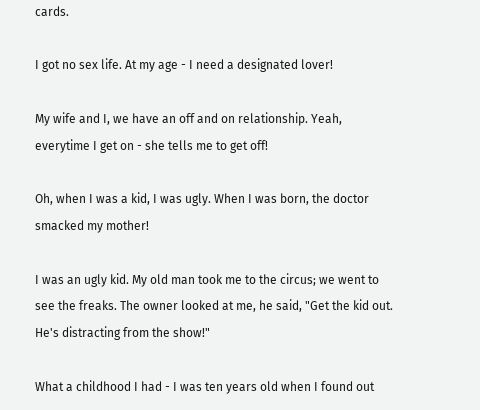cards.

I got no sex life. At my age - I need a designated lover!

My wife and I, we have an off and on relationship. Yeah, everytime I get on - she tells me to get off!

Oh, when I was a kid, I was ugly. When I was born, the doctor smacked my mother!

I was an ugly kid. My old man took me to the circus; we went to see the freaks. The owner looked at me, he said, "Get the kid out. He's distracting from the show!"

What a childhood I had - I was ten years old when I found out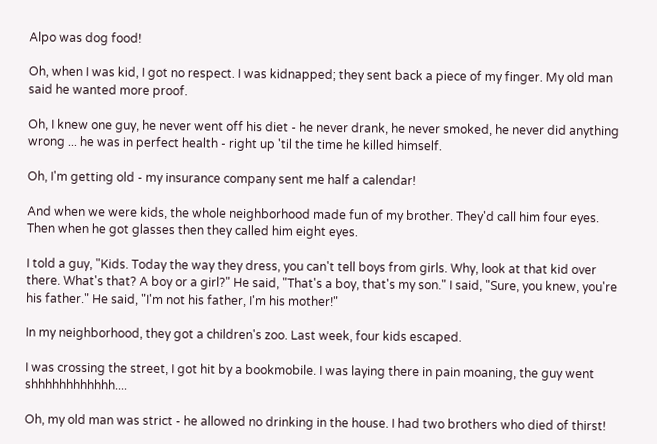Alpo was dog food!

Oh, when I was kid, I got no respect. I was kidnapped; they sent back a piece of my finger. My old man said he wanted more proof.

Oh, I knew one guy, he never went off his diet - he never drank, he never smoked, he never did anything wrong ... he was in perfect health - right up 'til the time he killed himself.

Oh, I'm getting old - my insurance company sent me half a calendar!

And when we were kids, the whole neighborhood made fun of my brother. They'd call him four eyes. Then when he got glasses then they called him eight eyes.

I told a guy, "Kids. Today the way they dress, you can't tell boys from girls. Why, look at that kid over there. What's that? A boy or a girl?" He said, "That's a boy, that's my son." I said, "Sure, you knew, you're his father." He said, "I'm not his father, I'm his mother!"

In my neighborhood, they got a children's zoo. Last week, four kids escaped.

I was crossing the street, I got hit by a bookmobile. I was laying there in pain moaning, the guy went shhhhhhhhhhhh....

Oh, my old man was strict - he allowed no drinking in the house. I had two brothers who died of thirst!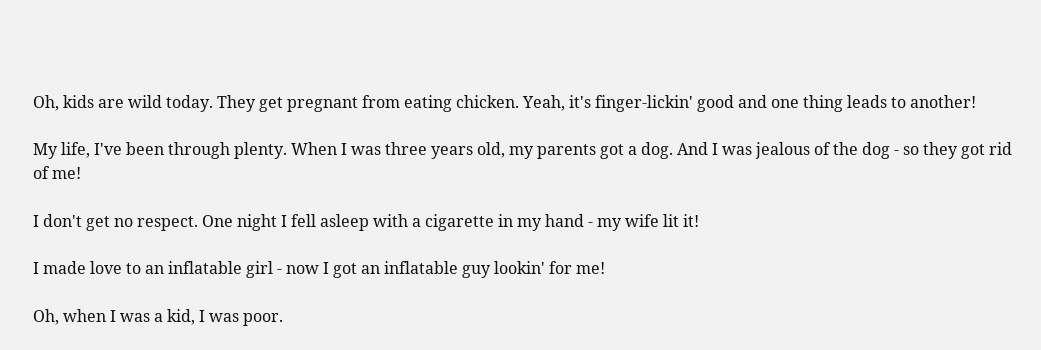Oh, kids are wild today. They get pregnant from eating chicken. Yeah, it's finger-lickin' good and one thing leads to another!

My life, I've been through plenty. When I was three years old, my parents got a dog. And I was jealous of the dog - so they got rid of me!

I don't get no respect. One night I fell asleep with a cigarette in my hand - my wife lit it!

I made love to an inflatable girl - now I got an inflatable guy lookin' for me!

Oh, when I was a kid, I was poor.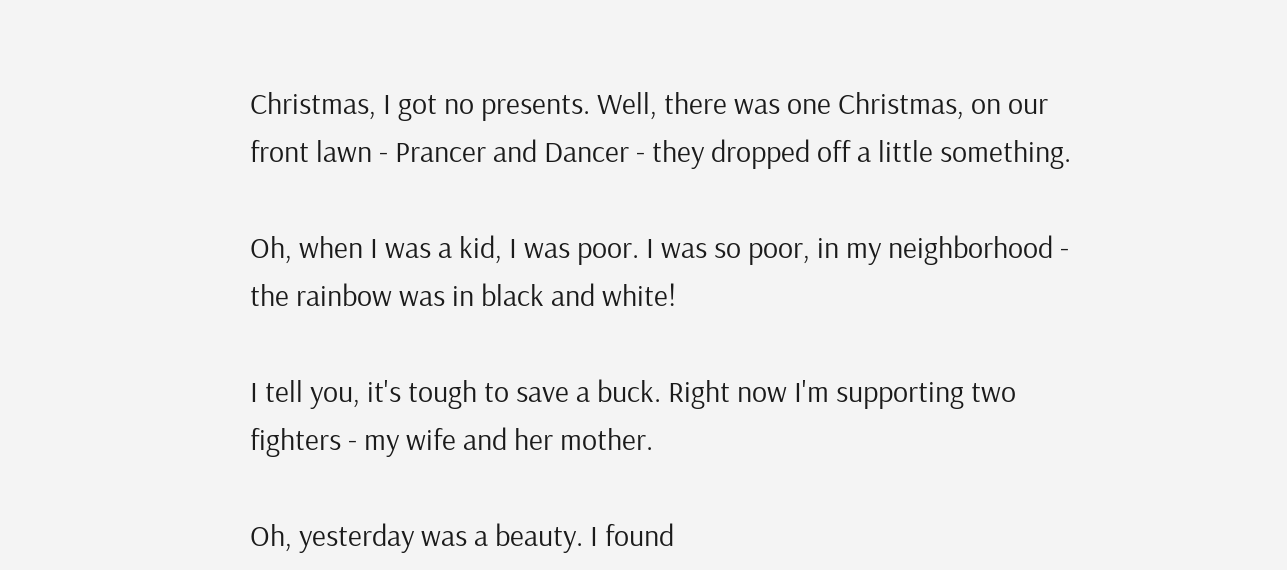Christmas, I got no presents. Well, there was one Christmas, on our front lawn - Prancer and Dancer - they dropped off a little something.

Oh, when I was a kid, I was poor. I was so poor, in my neighborhood - the rainbow was in black and white!

I tell you, it's tough to save a buck. Right now I'm supporting two fighters - my wife and her mother.

Oh, yesterday was a beauty. I found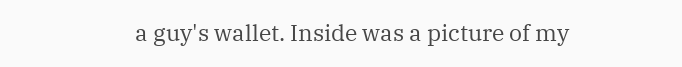a guy's wallet. Inside was a picture of my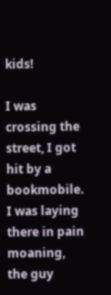kids!

I was crossing the street, I got hit by a bookmobile. I was laying there in pain moaning, the guy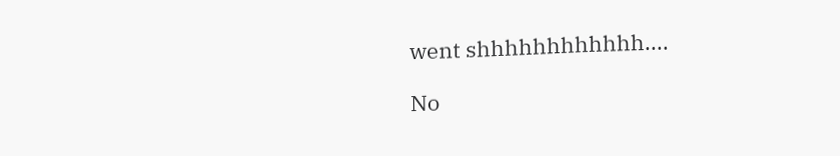went shhhhhhhhhhhh....

No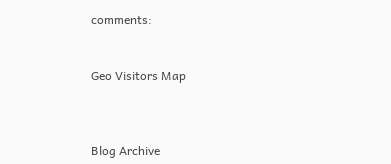comments:


Geo Visitors Map



Blog Archive